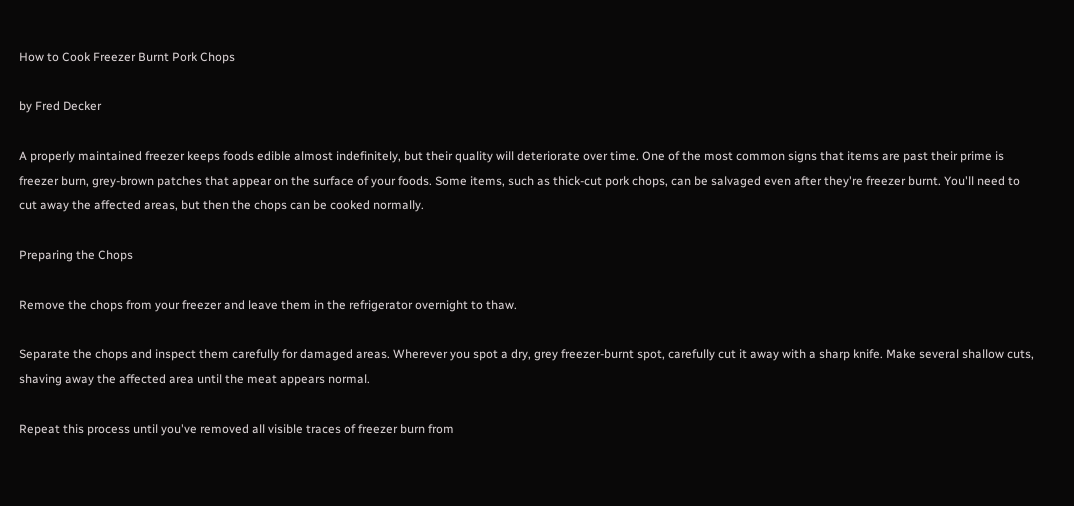How to Cook Freezer Burnt Pork Chops

by Fred Decker

A properly maintained freezer keeps foods edible almost indefinitely, but their quality will deteriorate over time. One of the most common signs that items are past their prime is freezer burn, grey-brown patches that appear on the surface of your foods. Some items, such as thick-cut pork chops, can be salvaged even after they're freezer burnt. You'll need to cut away the affected areas, but then the chops can be cooked normally.

Preparing the Chops

Remove the chops from your freezer and leave them in the refrigerator overnight to thaw.

Separate the chops and inspect them carefully for damaged areas. Wherever you spot a dry, grey freezer-burnt spot, carefully cut it away with a sharp knife. Make several shallow cuts, shaving away the affected area until the meat appears normal.

Repeat this process until you've removed all visible traces of freezer burn from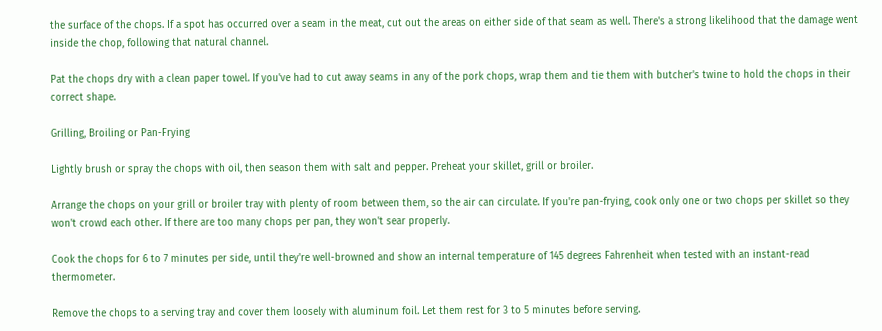the surface of the chops. If a spot has occurred over a seam in the meat, cut out the areas on either side of that seam as well. There's a strong likelihood that the damage went inside the chop, following that natural channel.

Pat the chops dry with a clean paper towel. If you've had to cut away seams in any of the pork chops, wrap them and tie them with butcher's twine to hold the chops in their correct shape.

Grilling, Broiling or Pan-Frying

Lightly brush or spray the chops with oil, then season them with salt and pepper. Preheat your skillet, grill or broiler.

Arrange the chops on your grill or broiler tray with plenty of room between them, so the air can circulate. If you're pan-frying, cook only one or two chops per skillet so they won't crowd each other. If there are too many chops per pan, they won't sear properly.

Cook the chops for 6 to 7 minutes per side, until they're well-browned and show an internal temperature of 145 degrees Fahrenheit when tested with an instant-read thermometer.

Remove the chops to a serving tray and cover them loosely with aluminum foil. Let them rest for 3 to 5 minutes before serving.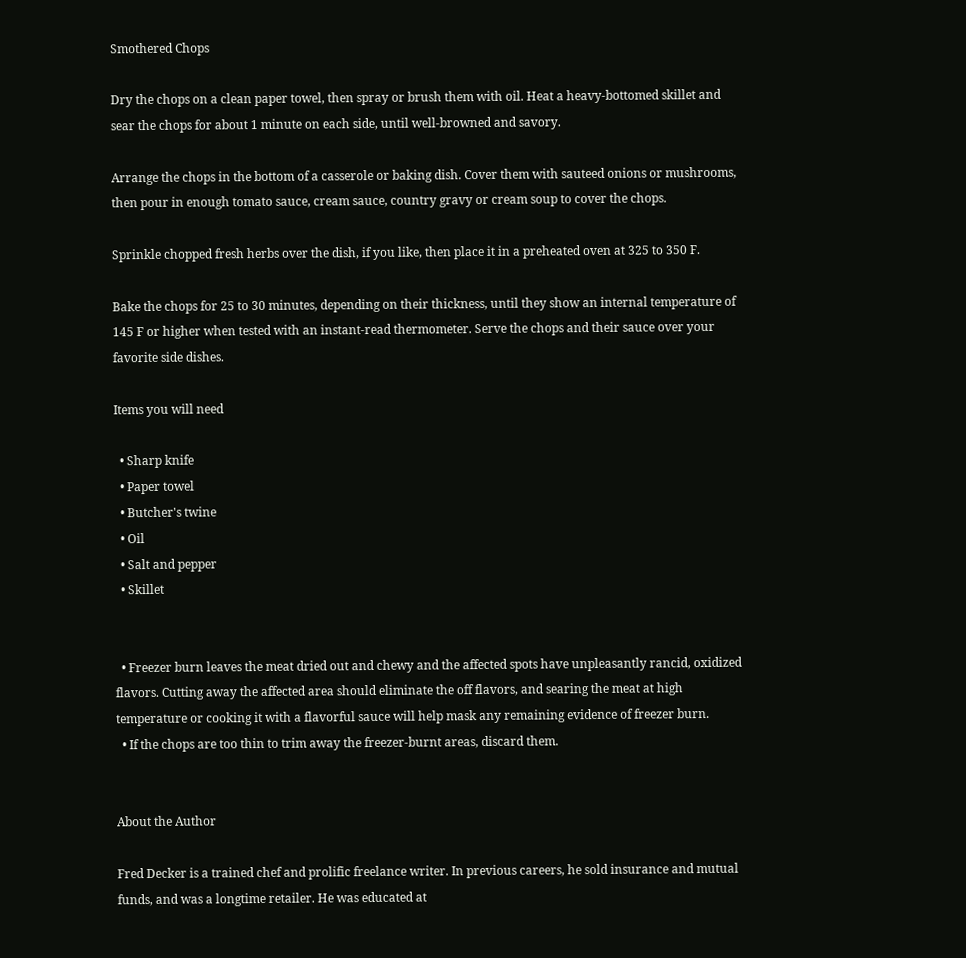Smothered Chops

Dry the chops on a clean paper towel, then spray or brush them with oil. Heat a heavy-bottomed skillet and sear the chops for about 1 minute on each side, until well-browned and savory.

Arrange the chops in the bottom of a casserole or baking dish. Cover them with sauteed onions or mushrooms, then pour in enough tomato sauce, cream sauce, country gravy or cream soup to cover the chops.

Sprinkle chopped fresh herbs over the dish, if you like, then place it in a preheated oven at 325 to 350 F.

Bake the chops for 25 to 30 minutes, depending on their thickness, until they show an internal temperature of 145 F or higher when tested with an instant-read thermometer. Serve the chops and their sauce over your favorite side dishes.

Items you will need

  • Sharp knife
  • Paper towel
  • Butcher's twine
  • Oil
  • Salt and pepper
  • Skillet


  • Freezer burn leaves the meat dried out and chewy and the affected spots have unpleasantly rancid, oxidized flavors. Cutting away the affected area should eliminate the off flavors, and searing the meat at high temperature or cooking it with a flavorful sauce will help mask any remaining evidence of freezer burn.
  • If the chops are too thin to trim away the freezer-burnt areas, discard them.


About the Author

Fred Decker is a trained chef and prolific freelance writer. In previous careers, he sold insurance and mutual funds, and was a longtime retailer. He was educated at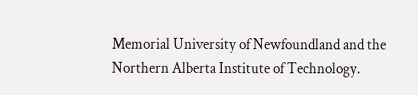Memorial University of Newfoundland and the Northern Alberta Institute of Technology.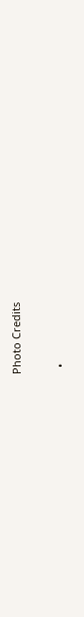Photo Credits

  •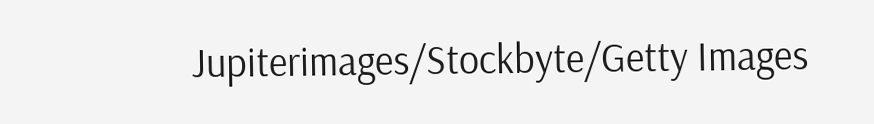Jupiterimages/Stockbyte/Getty Images